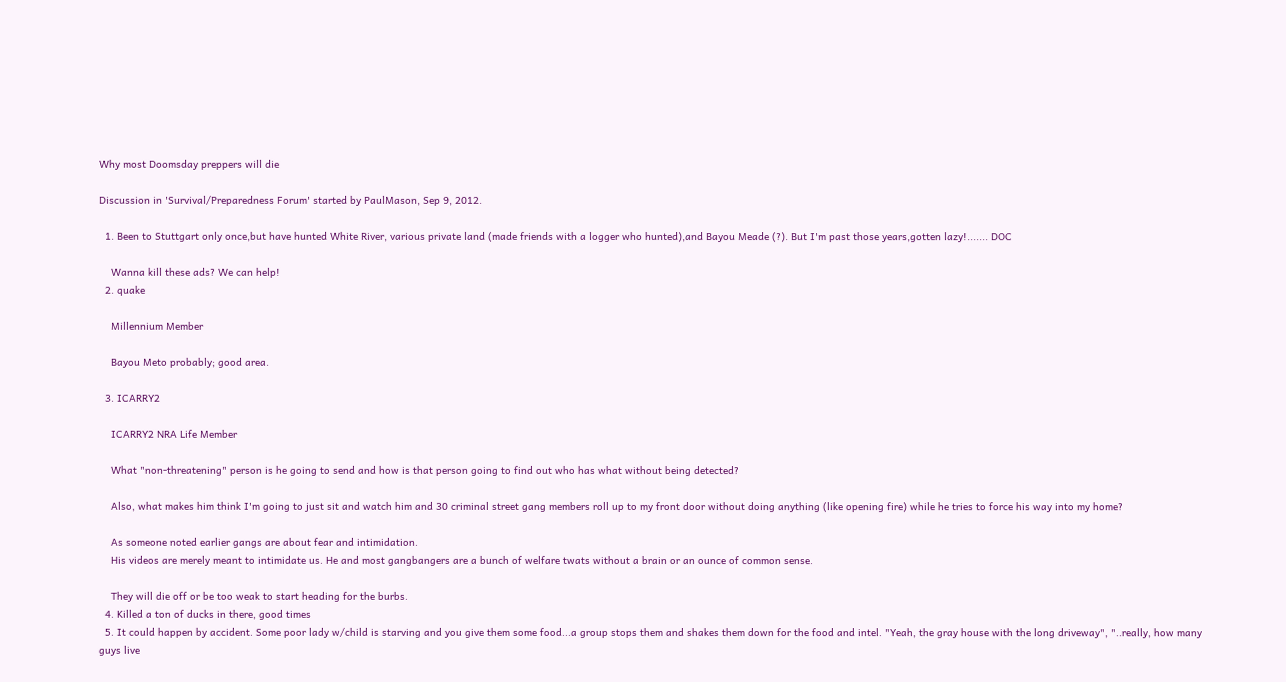Why most Doomsday preppers will die

Discussion in 'Survival/Preparedness Forum' started by PaulMason, Sep 9, 2012.

  1. Been to Stuttgart only once,but have hunted White River, various private land (made friends with a logger who hunted),and Bayou Meade (?). But I'm past those years,gotten lazy!....... DOC

    Wanna kill these ads? We can help!
  2. quake

    Millennium Member

    Bayou Meto probably; good area.

  3. ICARRY2

    ICARRY2 NRA Life Member

    What "non-threatening" person is he going to send and how is that person going to find out who has what without being detected?

    Also, what makes him think I'm going to just sit and watch him and 30 criminal street gang members roll up to my front door without doing anything (like opening fire) while he tries to force his way into my home?

    As someone noted earlier gangs are about fear and intimidation.
    His videos are merely meant to intimidate us. He and most gangbangers are a bunch of welfare twats without a brain or an ounce of common sense.

    They will die off or be too weak to start heading for the burbs.
  4. Killed a ton of ducks in there, good times
  5. It could happen by accident. Some poor lady w/child is starving and you give them some food...a group stops them and shakes them down for the food and intel. "Yeah, the gray house with the long driveway", "..really, how many guys live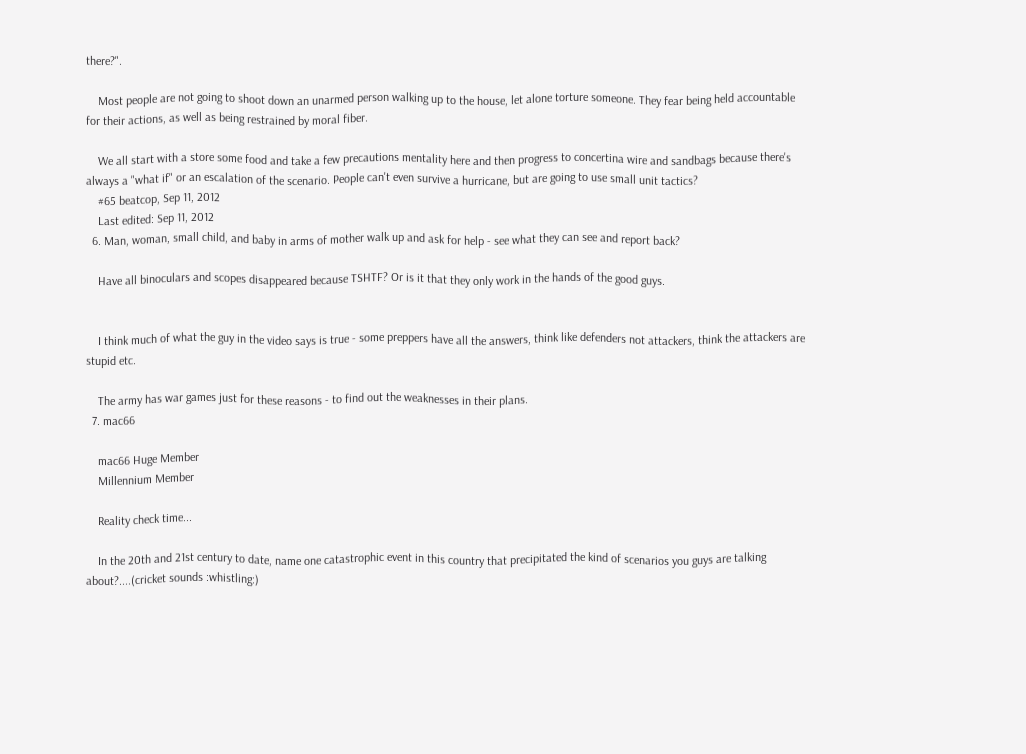there?".

    Most people are not going to shoot down an unarmed person walking up to the house, let alone torture someone. They fear being held accountable for their actions, as well as being restrained by moral fiber.

    We all start with a store some food and take a few precautions mentality here and then progress to concertina wire and sandbags because there's always a "what if" or an escalation of the scenario. People can't even survive a hurricane, but are going to use small unit tactics?
    #65 beatcop, Sep 11, 2012
    Last edited: Sep 11, 2012
  6. Man, woman, small child, and baby in arms of mother walk up and ask for help - see what they can see and report back?

    Have all binoculars and scopes disappeared because TSHTF? Or is it that they only work in the hands of the good guys.


    I think much of what the guy in the video says is true - some preppers have all the answers, think like defenders not attackers, think the attackers are stupid etc.

    The army has war games just for these reasons - to find out the weaknesses in their plans.
  7. mac66

    mac66 Huge Member
    Millennium Member

    Reality check time...

    In the 20th and 21st century to date, name one catastrophic event in this country that precipitated the kind of scenarios you guys are talking about?....(cricket sounds :whistling:)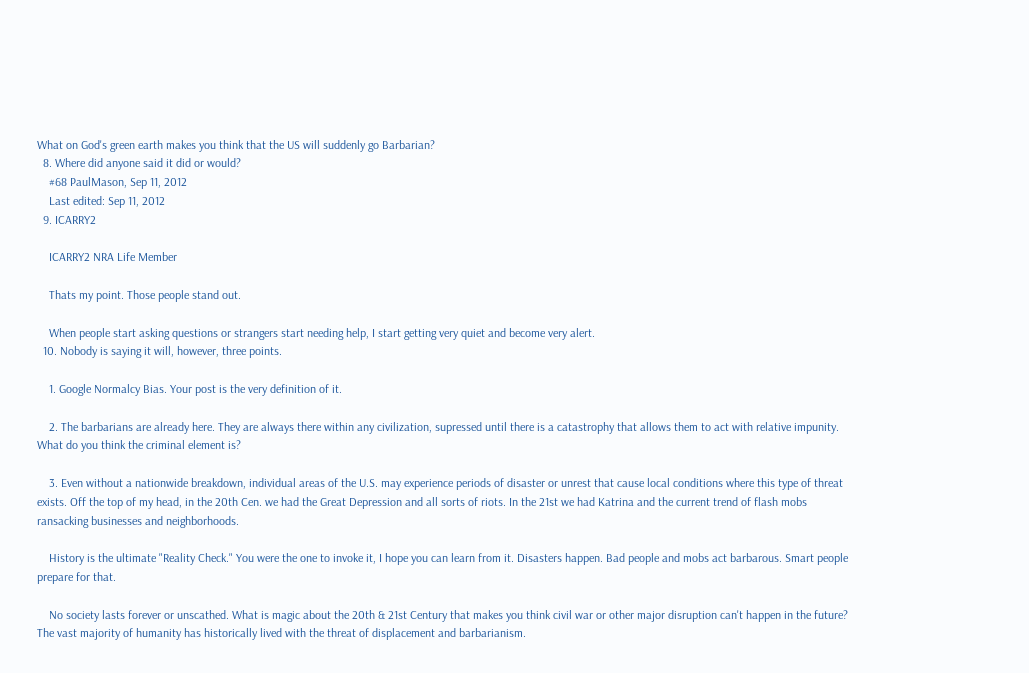What on God's green earth makes you think that the US will suddenly go Barbarian?
  8. Where did anyone said it did or would?
    #68 PaulMason, Sep 11, 2012
    Last edited: Sep 11, 2012
  9. ICARRY2

    ICARRY2 NRA Life Member

    Thats my point. Those people stand out.

    When people start asking questions or strangers start needing help, I start getting very quiet and become very alert.
  10. Nobody is saying it will, however, three points.

    1. Google Normalcy Bias. Your post is the very definition of it.

    2. The barbarians are already here. They are always there within any civilization, supressed until there is a catastrophy that allows them to act with relative impunity. What do you think the criminal element is?

    3. Even without a nationwide breakdown, individual areas of the U.S. may experience periods of disaster or unrest that cause local conditions where this type of threat exists. Off the top of my head, in the 20th Cen. we had the Great Depression and all sorts of riots. In the 21st we had Katrina and the current trend of flash mobs ransacking businesses and neighborhoods.

    History is the ultimate "Reality Check." You were the one to invoke it, I hope you can learn from it. Disasters happen. Bad people and mobs act barbarous. Smart people prepare for that.

    No society lasts forever or unscathed. What is magic about the 20th & 21st Century that makes you think civil war or other major disruption can't happen in the future? The vast majority of humanity has historically lived with the threat of displacement and barbarianism.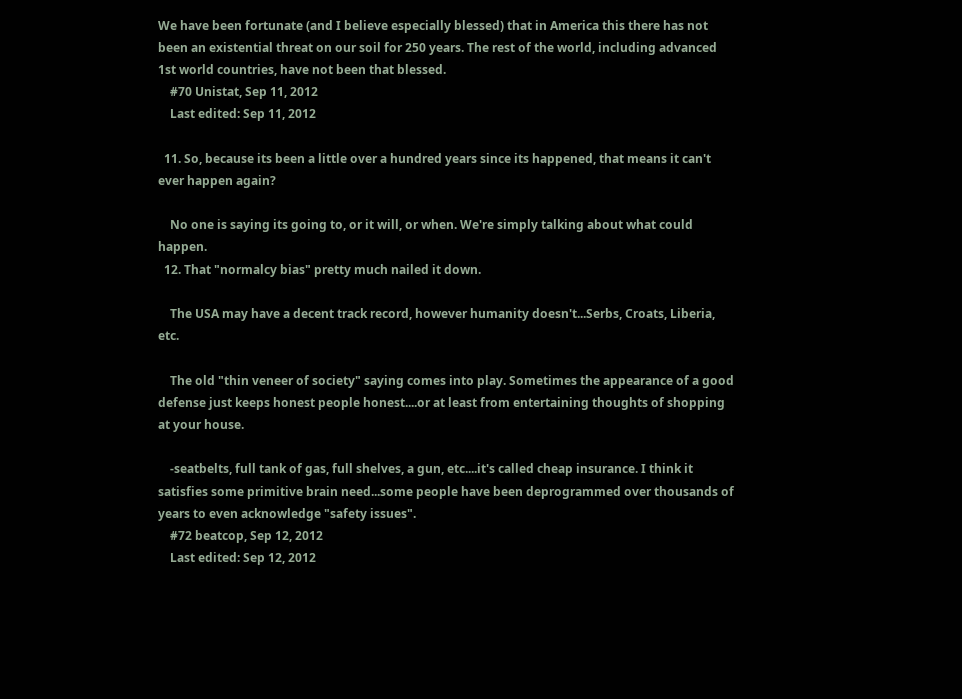We have been fortunate (and I believe especially blessed) that in America this there has not been an existential threat on our soil for 250 years. The rest of the world, including advanced 1st world countries, have not been that blessed.
    #70 Unistat, Sep 11, 2012
    Last edited: Sep 11, 2012

  11. So, because its been a little over a hundred years since its happened, that means it can't ever happen again?

    No one is saying its going to, or it will, or when. We're simply talking about what could happen.
  12. That "normalcy bias" pretty much nailed it down.

    The USA may have a decent track record, however humanity doesn't...Serbs, Croats, Liberia, etc.

    The old "thin veneer of society" saying comes into play. Sometimes the appearance of a good defense just keeps honest people honest....or at least from entertaining thoughts of shopping at your house.

    -seatbelts, full tank of gas, full shelves, a gun, etc....it's called cheap insurance. I think it satisfies some primitive brain need...some people have been deprogrammed over thousands of years to even acknowledge "safety issues".
    #72 beatcop, Sep 12, 2012
    Last edited: Sep 12, 2012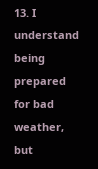13. I understand being prepared for bad weather, but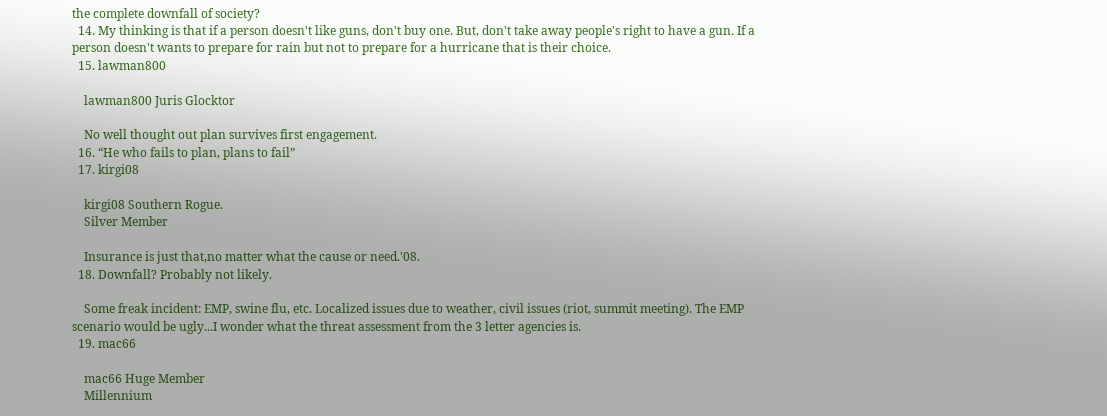the complete downfall of society?
  14. My thinking is that if a person doesn't like guns, don't buy one. But, don't take away people's right to have a gun. If a person doesn't wants to prepare for rain but not to prepare for a hurricane that is their choice.
  15. lawman800

    lawman800 Juris Glocktor

    No well thought out plan survives first engagement.
  16. “He who fails to plan, plans to fail”
  17. kirgi08

    kirgi08 Southern Rogue.
    Silver Member

    Insurance is just that,no matter what the cause or need.'08.
  18. Downfall? Probably not likely.

    Some freak incident: EMP, swine flu, etc. Localized issues due to weather, civil issues (riot, summit meeting). The EMP scenario would be ugly...I wonder what the threat assessment from the 3 letter agencies is.
  19. mac66

    mac66 Huge Member
    Millennium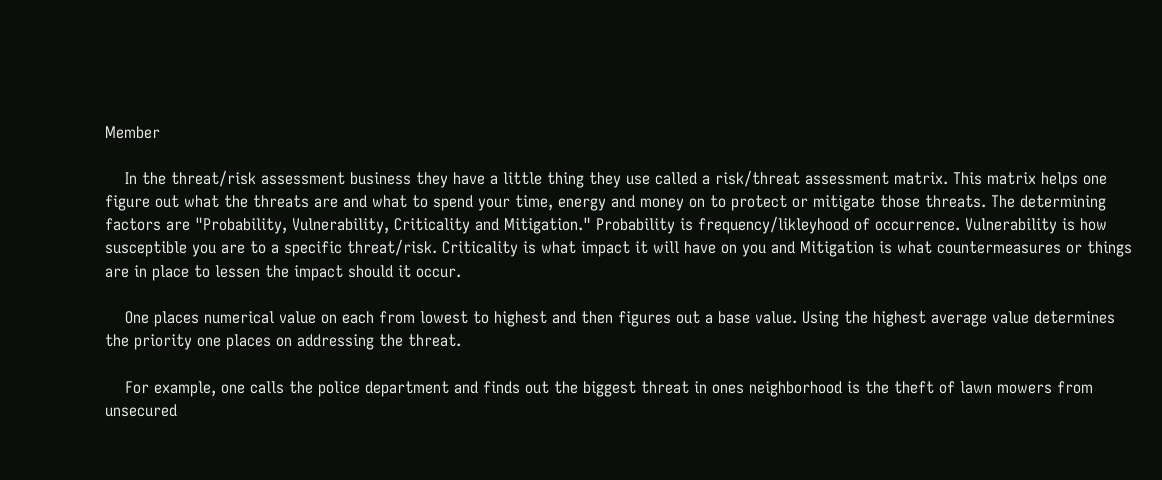Member

    In the threat/risk assessment business they have a little thing they use called a risk/threat assessment matrix. This matrix helps one figure out what the threats are and what to spend your time, energy and money on to protect or mitigate those threats. The determining factors are "Probability, Vulnerability, Criticality and Mitigation." Probability is frequency/likleyhood of occurrence. Vulnerability is how susceptible you are to a specific threat/risk. Criticality is what impact it will have on you and Mitigation is what countermeasures or things are in place to lessen the impact should it occur.

    One places numerical value on each from lowest to highest and then figures out a base value. Using the highest average value determines the priority one places on addressing the threat.

    For example, one calls the police department and finds out the biggest threat in ones neighborhood is the theft of lawn mowers from unsecured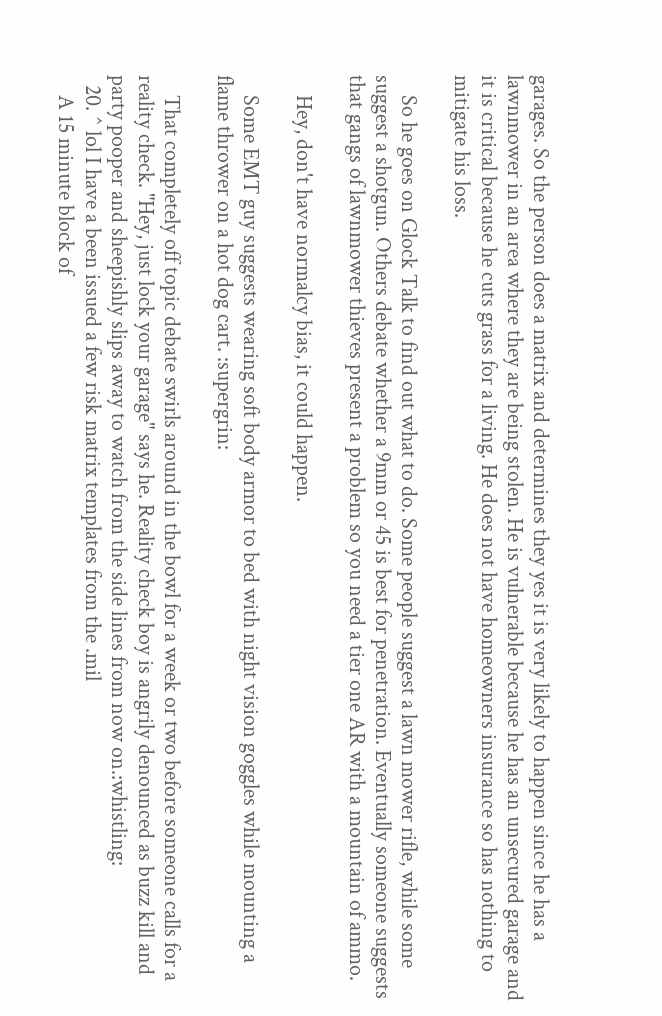garages. So the person does a matrix and determines they yes it is very likely to happen since he has a lawnmower in an area where they are being stolen. He is vulnerable because he has an unsecured garage and it is critical because he cuts grass for a living. He does not have homeowners insurance so has nothing to mitigate his loss.

    So he goes on Glock Talk to find out what to do. Some people suggest a lawn mower rifle, while some suggest a shotgun. Others debate whether a 9mm or 45 is best for penetration. Eventually someone suggests that gangs of lawnmower thieves present a problem so you need a tier one AR with a mountain of ammo.

    Hey, don't have normalcy bias, it could happen.

    Some EMT guy suggests wearing soft body armor to bed with night vision goggles while mounting a flame thrower on a hot dog cart. :supergrin:

    That completely off topic debate swirls around in the bowl for a week or two before someone calls for a reality check. "Hey, just lock your garage" says he. Reality check boy is angrily denounced as buzz kill and party pooper and sheepishly slips away to watch from the side lines from now on.:whistling:
  20. ^ lol I have a been issued a few risk matrix templates from the .mil
    A 15 minute block of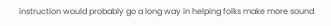instruction would probably go a long way in helping folks make more sound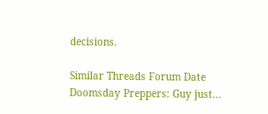decisions.

Similar Threads Forum Date
Doomsday Preppers: Guy just...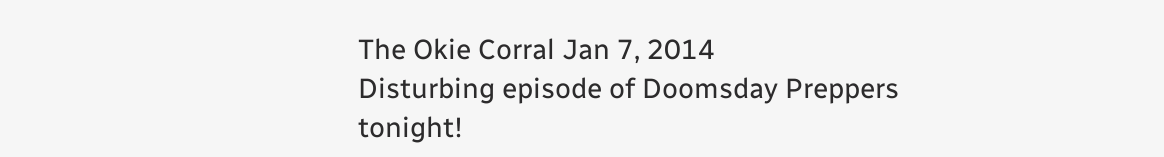The Okie Corral Jan 7, 2014
Disturbing episode of Doomsday Preppers tonight!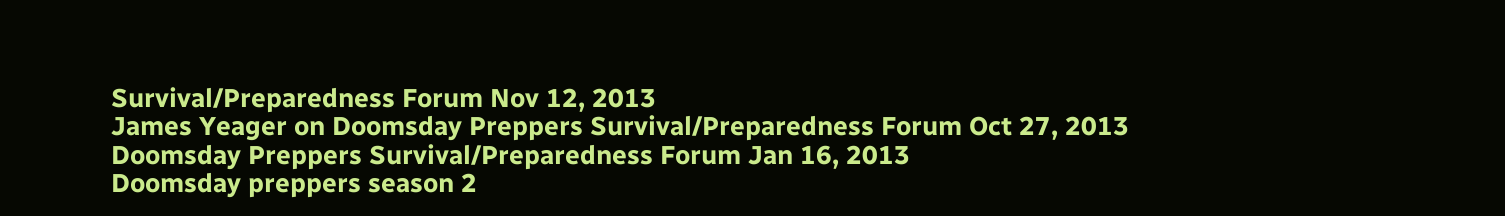Survival/Preparedness Forum Nov 12, 2013
James Yeager on Doomsday Preppers Survival/Preparedness Forum Oct 27, 2013
Doomsday Preppers Survival/Preparedness Forum Jan 16, 2013
Doomsday preppers season 2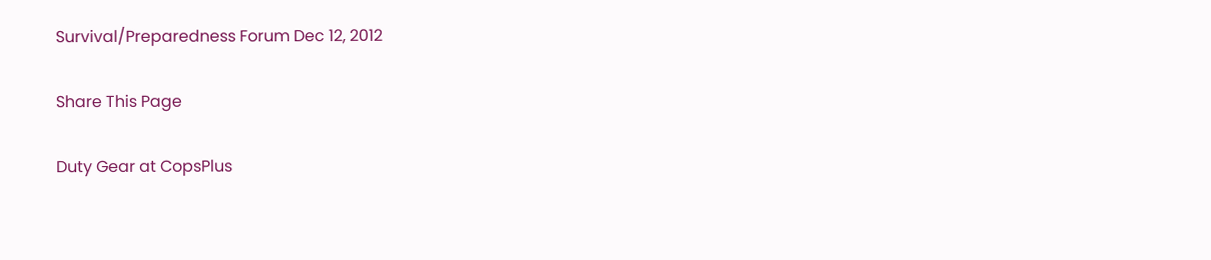Survival/Preparedness Forum Dec 12, 2012

Share This Page

Duty Gear at CopsPlus